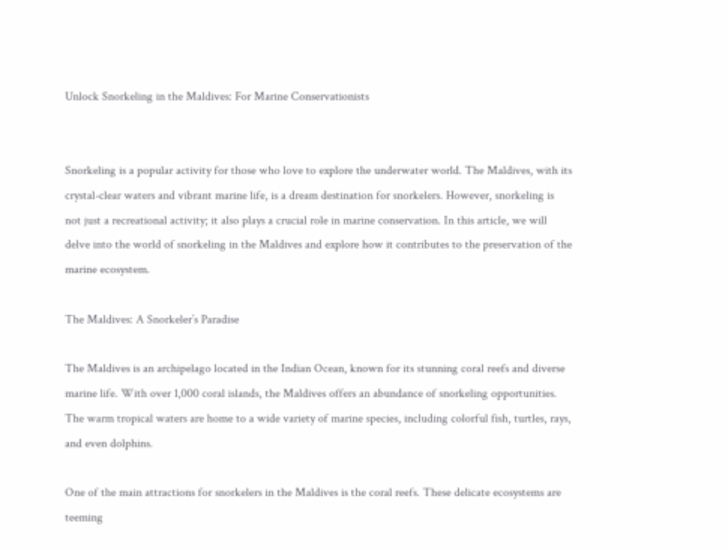Unlock Snorkeling in the Maldives: For Marine Conservationists


Snorkeling is a popular activity for those who love to explore the underwater world. The Maldives, with its crystal-clear waters and vibrant marine life, is a dream destination for snorkelers. However, snorkeling is not just a recreational activity; it also plays a crucial role in marine conservation. In this article, we will delve into the world of snorkeling in the Maldives and explore how it contributes to the preservation of the marine ecosystem.

The Maldives: A Snorkeler’s Paradise

The Maldives is an archipelago located in the Indian Ocean, known for its stunning coral reefs and diverse marine life. With over 1,000 coral islands, the Maldives offers an abundance of snorkeling opportunities. The warm tropical waters are home to a wide variety of marine species, including colorful fish, turtles, rays, and even dolphins.

One of the main attractions for snorkelers in the Maldives is the coral reefs. These delicate ecosystems are teeming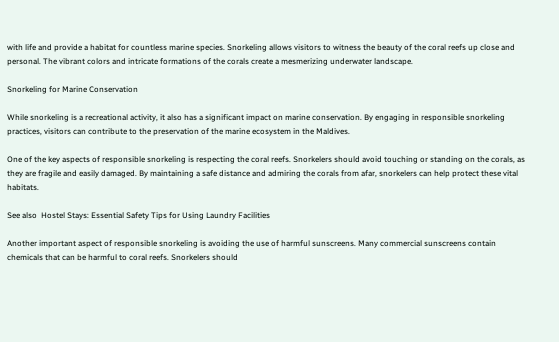with life and provide a habitat for countless marine species. Snorkeling allows visitors to witness the beauty of the coral reefs up close and personal. The vibrant colors and intricate formations of the corals create a mesmerizing underwater landscape.

Snorkeling for Marine Conservation

While snorkeling is a recreational activity, it also has a significant impact on marine conservation. By engaging in responsible snorkeling practices, visitors can contribute to the preservation of the marine ecosystem in the Maldives.

One of the key aspects of responsible snorkeling is respecting the coral reefs. Snorkelers should avoid touching or standing on the corals, as they are fragile and easily damaged. By maintaining a safe distance and admiring the corals from afar, snorkelers can help protect these vital habitats.

See also  Hostel Stays: Essential Safety Tips for Using Laundry Facilities

Another important aspect of responsible snorkeling is avoiding the use of harmful sunscreens. Many commercial sunscreens contain chemicals that can be harmful to coral reefs. Snorkelers should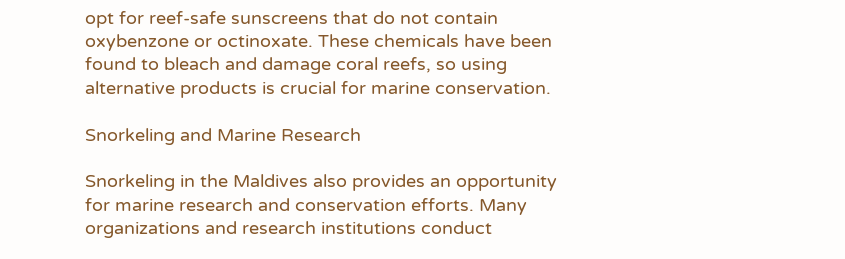opt for reef-safe sunscreens that do not contain oxybenzone or octinoxate. These chemicals have been found to bleach and damage coral reefs, so using alternative products is crucial for marine conservation.

Snorkeling and Marine Research

Snorkeling in the Maldives also provides an opportunity for marine research and conservation efforts. Many organizations and research institutions conduct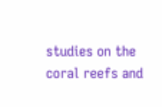studies on the coral reefs and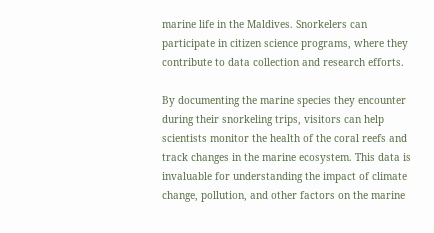marine life in the Maldives. Snorkelers can participate in citizen science programs, where they contribute to data collection and research efforts.

By documenting the marine species they encounter during their snorkeling trips, visitors can help scientists monitor the health of the coral reefs and track changes in the marine ecosystem. This data is invaluable for understanding the impact of climate change, pollution, and other factors on the marine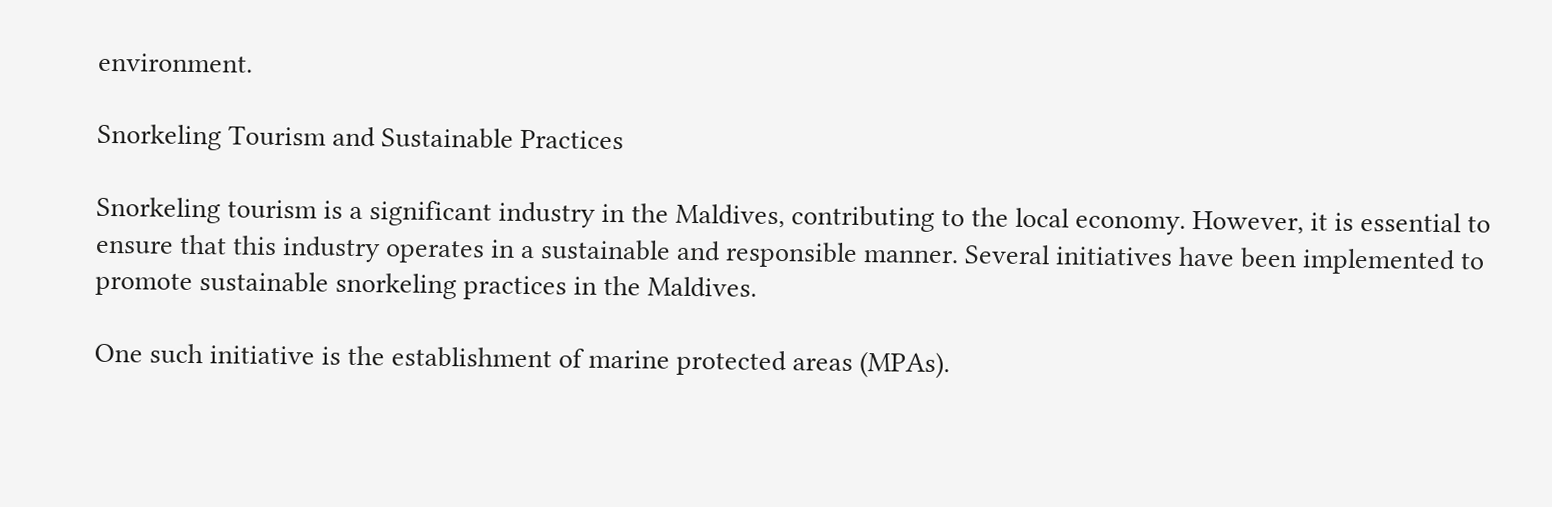environment.

Snorkeling Tourism and Sustainable Practices

Snorkeling tourism is a significant industry in the Maldives, contributing to the local economy. However, it is essential to ensure that this industry operates in a sustainable and responsible manner. Several initiatives have been implemented to promote sustainable snorkeling practices in the Maldives.

One such initiative is the establishment of marine protected areas (MPAs).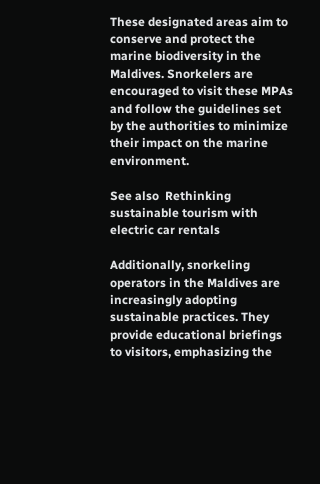These designated areas aim to conserve and protect the marine biodiversity in the Maldives. Snorkelers are encouraged to visit these MPAs and follow the guidelines set by the authorities to minimize their impact on the marine environment.

See also  Rethinking sustainable tourism with electric car rentals

Additionally, snorkeling operators in the Maldives are increasingly adopting sustainable practices. They provide educational briefings to visitors, emphasizing the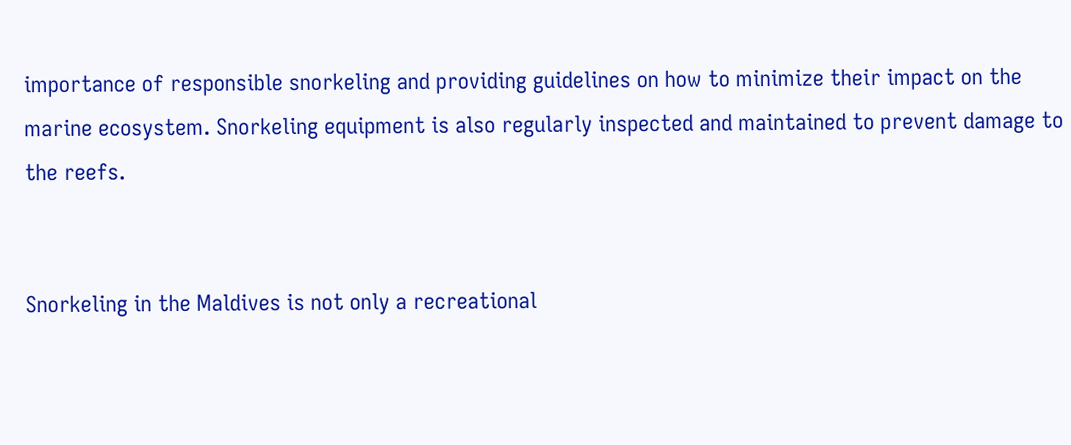importance of responsible snorkeling and providing guidelines on how to minimize their impact on the marine ecosystem. Snorkeling equipment is also regularly inspected and maintained to prevent damage to the reefs.


Snorkeling in the Maldives is not only a recreational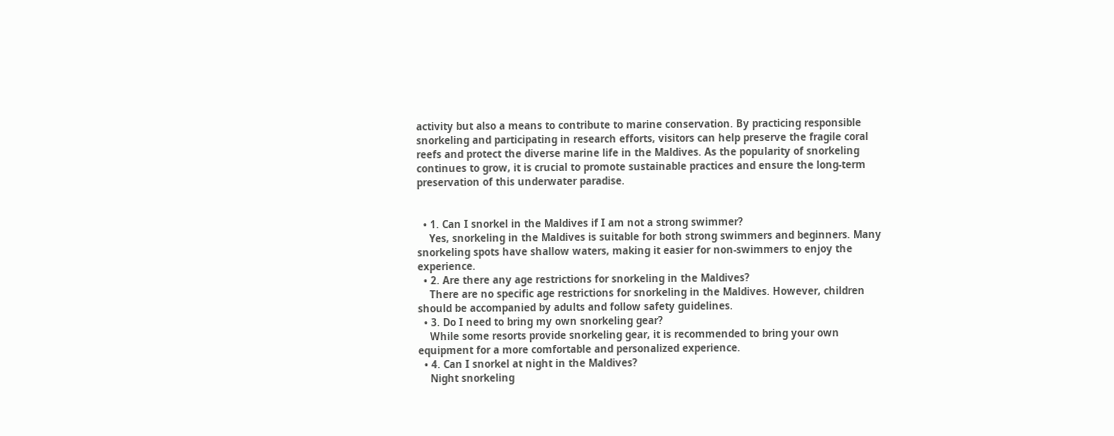activity but also a means to contribute to marine conservation. By practicing responsible snorkeling and participating in research efforts, visitors can help preserve the fragile coral reefs and protect the diverse marine life in the Maldives. As the popularity of snorkeling continues to grow, it is crucial to promote sustainable practices and ensure the long-term preservation of this underwater paradise.


  • 1. Can I snorkel in the Maldives if I am not a strong swimmer?
    Yes, snorkeling in the Maldives is suitable for both strong swimmers and beginners. Many snorkeling spots have shallow waters, making it easier for non-swimmers to enjoy the experience.
  • 2. Are there any age restrictions for snorkeling in the Maldives?
    There are no specific age restrictions for snorkeling in the Maldives. However, children should be accompanied by adults and follow safety guidelines.
  • 3. Do I need to bring my own snorkeling gear?
    While some resorts provide snorkeling gear, it is recommended to bring your own equipment for a more comfortable and personalized experience.
  • 4. Can I snorkel at night in the Maldives?
    Night snorkeling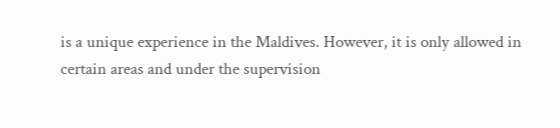is a unique experience in the Maldives. However, it is only allowed in certain areas and under the supervision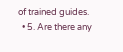of trained guides.
  • 5. Are there any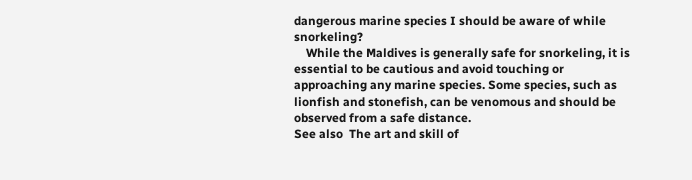dangerous marine species I should be aware of while snorkeling?
    While the Maldives is generally safe for snorkeling, it is essential to be cautious and avoid touching or approaching any marine species. Some species, such as lionfish and stonefish, can be venomous and should be observed from a safe distance.
See also  The art and skill of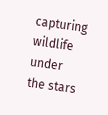capturing wildlife under the stars